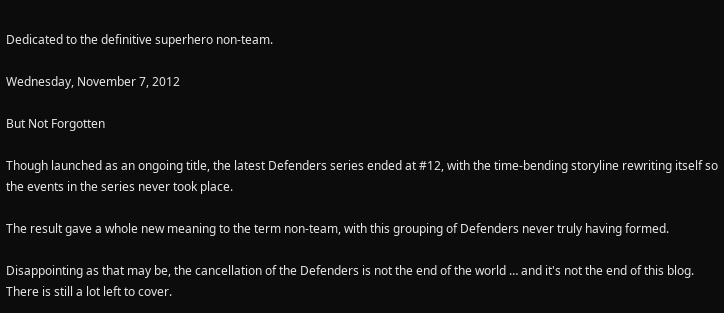Dedicated to the definitive superhero non-team.

Wednesday, November 7, 2012

But Not Forgotten

Though launched as an ongoing title, the latest Defenders series ended at #12, with the time-bending storyline rewriting itself so the events in the series never took place.

The result gave a whole new meaning to the term non-team, with this grouping of Defenders never truly having formed.

Disappointing as that may be, the cancellation of the Defenders is not the end of the world … and it's not the end of this blog. There is still a lot left to cover.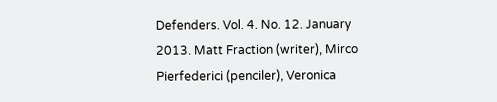Defenders. Vol. 4. No. 12. January 2013. Matt Fraction (writer), Mirco Pierfederici (penciler), Veronica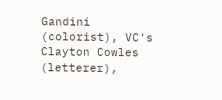Gandini (colorist), VC's Clayton Cowles (letterer),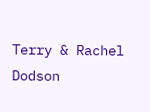Terry & Rachel Dodson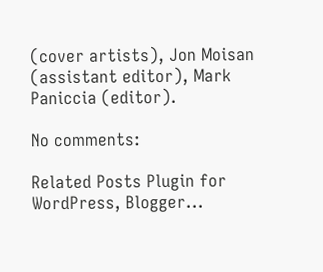(cover artists), Jon Moisan (assistant editor), Mark Paniccia (editor).

No comments:

Related Posts Plugin for WordPress, Blogger...